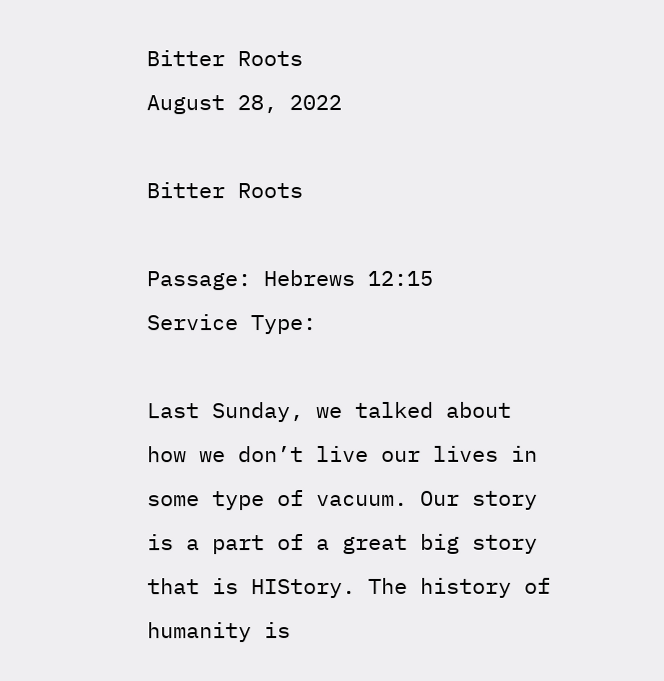Bitter Roots
August 28, 2022

Bitter Roots

Passage: Hebrews 12:15
Service Type:

Last Sunday, we talked about how we don’t live our lives in some type of vacuum. Our story is a part of a great big story that is HIStory. The history of humanity is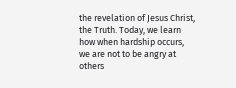the revelation of Jesus Christ, the Truth. Today, we learn how when hardship occurs, we are not to be angry at others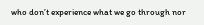who don’t experience what we go through nor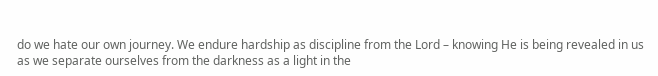do we hate our own journey. We endure hardship as discipline from the Lord – knowing He is being revealed in us as we separate ourselves from the darkness as a light in the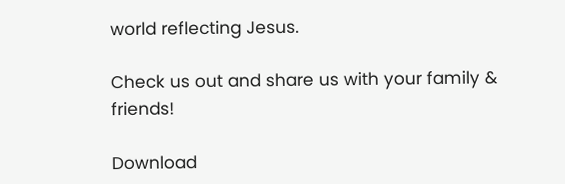world reflecting Jesus.

Check us out and share us with your family & friends!

Download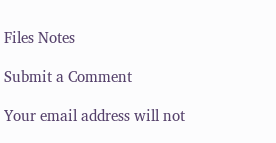Files Notes

Submit a Comment

Your email address will not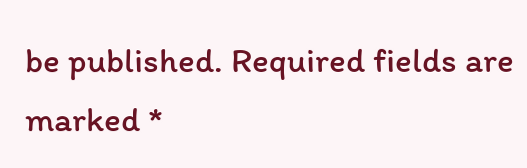be published. Required fields are marked *